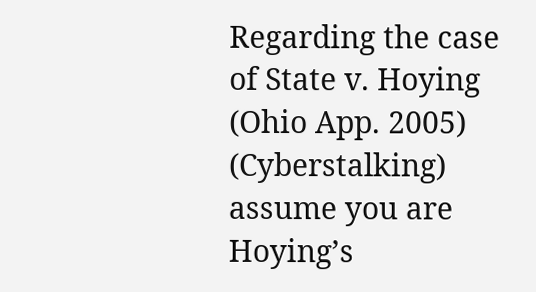Regarding the case of State v. Hoying (Ohio App. 2005) (Cyberstalking) assume you are Hoying’s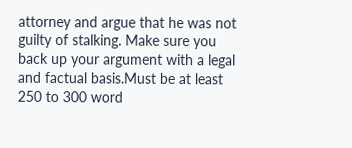attorney and argue that he was not guilty of stalking. Make sure you back up your argument with a legal and factual basis.Must be at least 250 to 300 word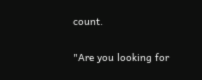count.


"Are you looking for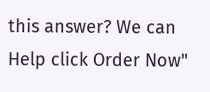this answer? We can Help click Order Now"